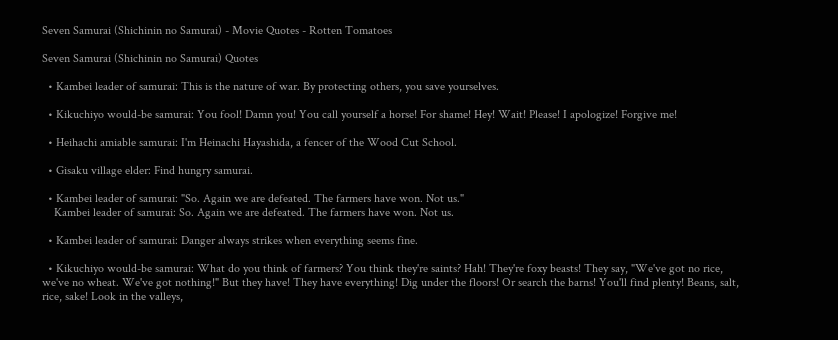Seven Samurai (Shichinin no Samurai) - Movie Quotes - Rotten Tomatoes

Seven Samurai (Shichinin no Samurai) Quotes

  • Kambei leader of samurai: This is the nature of war. By protecting others, you save yourselves.

  • Kikuchiyo would-be samurai: You fool! Damn you! You call yourself a horse! For shame! Hey! Wait! Please! I apologize! Forgive me!

  • Heihachi amiable samurai: I'm Heinachi Hayashida, a fencer of the Wood Cut School.

  • Gisaku village elder: Find hungry samurai.

  • Kambei leader of samurai: "So. Again we are defeated. The farmers have won. Not us."
    Kambei leader of samurai: So. Again we are defeated. The farmers have won. Not us.

  • Kambei leader of samurai: Danger always strikes when everything seems fine.

  • Kikuchiyo would-be samurai: What do you think of farmers? You think they're saints? Hah! They're foxy beasts! They say, "We've got no rice, we've no wheat. We've got nothing!" But they have! They have everything! Dig under the floors! Or search the barns! You'll find plenty! Beans, salt, rice, sake! Look in the valleys,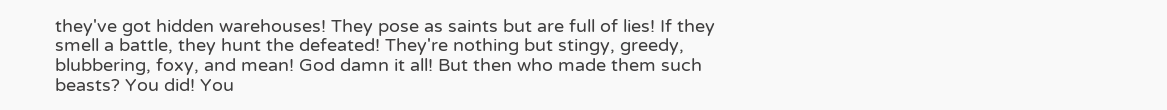they've got hidden warehouses! They pose as saints but are full of lies! If they smell a battle, they hunt the defeated! They're nothing but stingy, greedy, blubbering, foxy, and mean! God damn it all! But then who made them such beasts? You did! You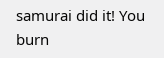samurai did it! You burn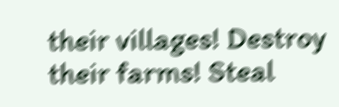their villages! Destroy their farms! Steal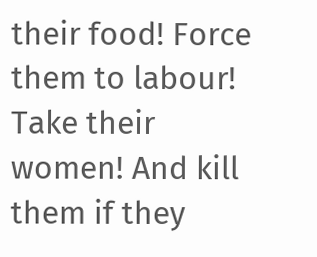their food! Force them to labour! Take their women! And kill them if they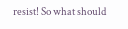resist! So what should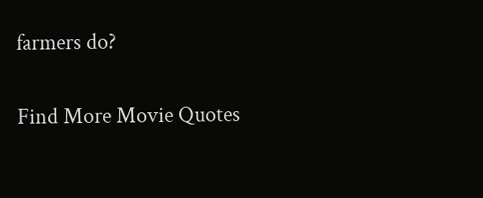farmers do?

Find More Movie Quotes